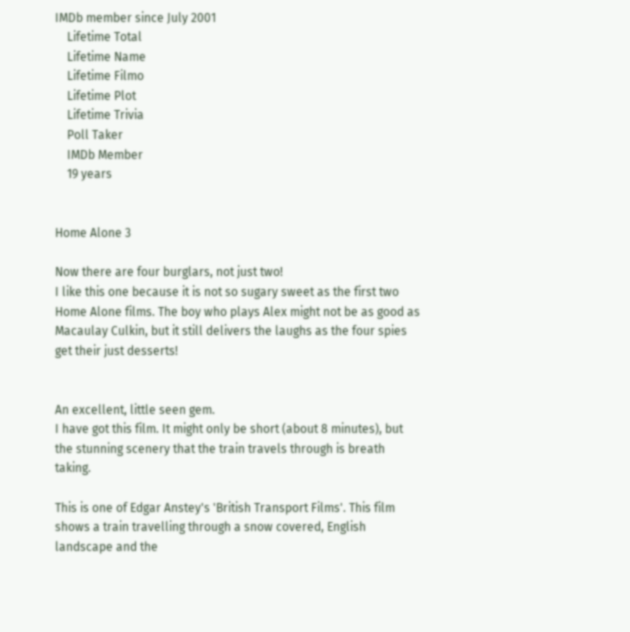IMDb member since July 2001
    Lifetime Total
    Lifetime Name
    Lifetime Filmo
    Lifetime Plot
    Lifetime Trivia
    Poll Taker
    IMDb Member
    19 years


Home Alone 3

Now there are four burglars, not just two!
I like this one because it is not so sugary sweet as the first two Home Alone films. The boy who plays Alex might not be as good as Macaulay Culkin, but it still delivers the laughs as the four spies get their just desserts!


An excellent, little seen gem.
I have got this film. It might only be short (about 8 minutes), but the stunning scenery that the train travels through is breath taking.

This is one of Edgar Anstey's 'British Transport Films'. This film shows a train travelling through a snow covered, English landscape and the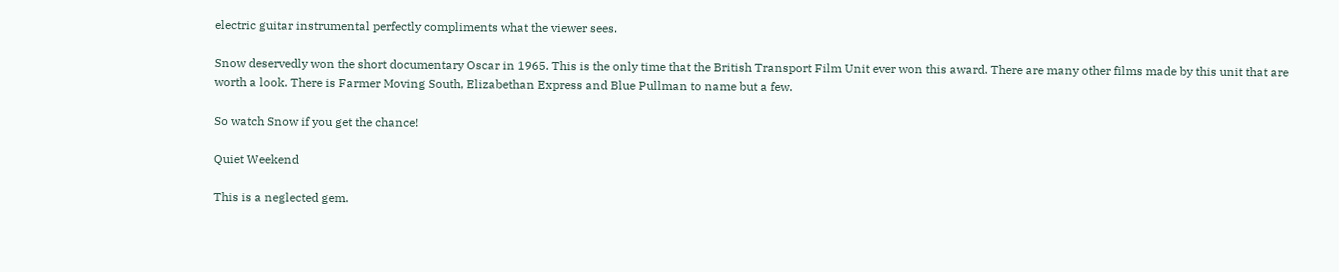electric guitar instrumental perfectly compliments what the viewer sees.

Snow deservedly won the short documentary Oscar in 1965. This is the only time that the British Transport Film Unit ever won this award. There are many other films made by this unit that are worth a look. There is Farmer Moving South, Elizabethan Express and Blue Pullman to name but a few.

So watch Snow if you get the chance!

Quiet Weekend

This is a neglected gem.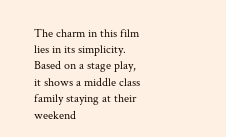The charm in this film lies in its simplicity. Based on a stage play, it shows a middle class family staying at their weekend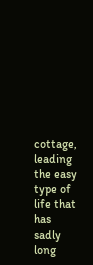cottage, leading the easy type of life that has sadly long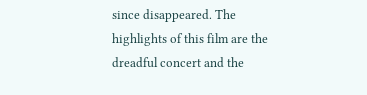since disappeared. The highlights of this film are the dreadful concert and the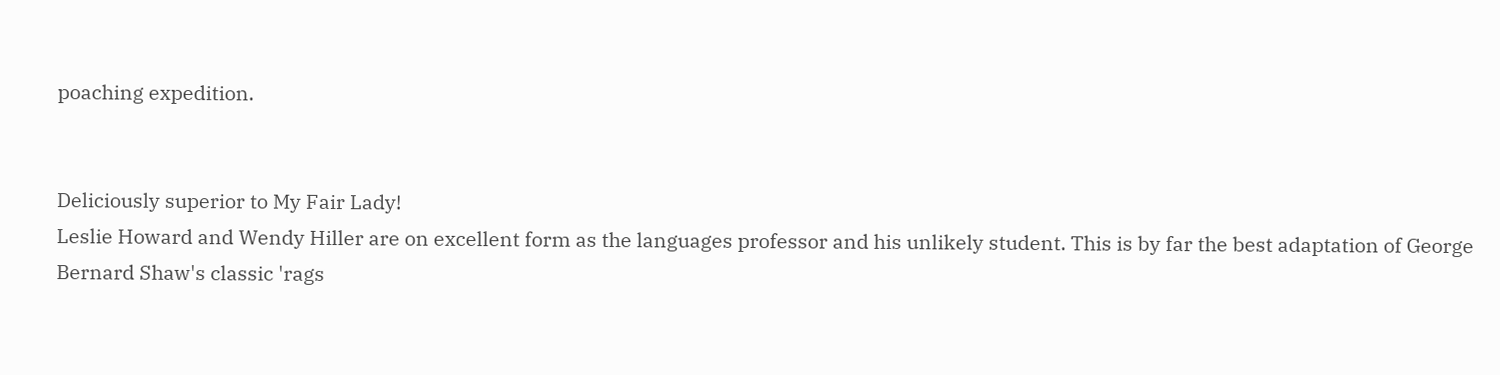poaching expedition.


Deliciously superior to My Fair Lady!
Leslie Howard and Wendy Hiller are on excellent form as the languages professor and his unlikely student. This is by far the best adaptation of George Bernard Shaw's classic 'rags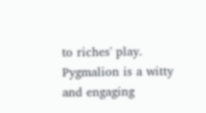to riches' play. Pygmalion is a witty and engaging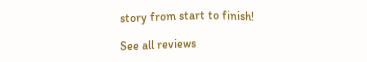story from start to finish!

See all reviews